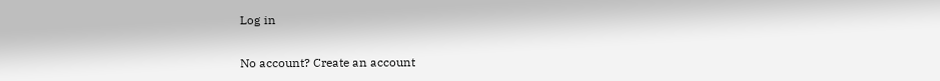Log in

No account? Create an account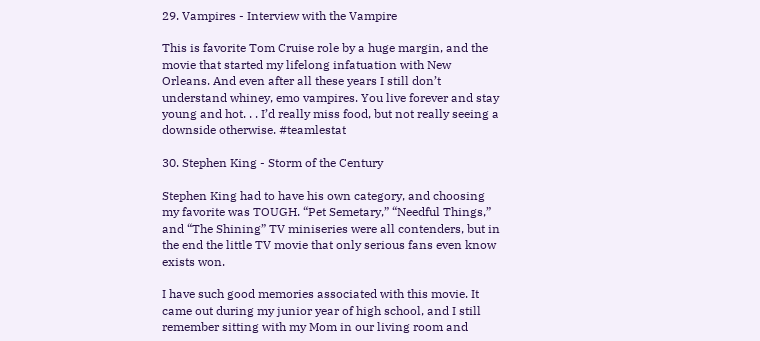29. Vampires - Interview with the Vampire

This is favorite Tom Cruise role by a huge margin, and the movie that started my lifelong infatuation with New Orleans. And even after all these years I still don’t understand whiney, emo vampires. You live forever and stay young and hot. . . I’d really miss food, but not really seeing a downside otherwise. #teamlestat

30. Stephen King - Storm of the Century

Stephen King had to have his own category, and choosing my favorite was TOUGH. “Pet Semetary,” “Needful Things,” and “The Shining” TV miniseries were all contenders, but in the end the little TV movie that only serious fans even know exists won.

I have such good memories associated with this movie. It came out during my junior year of high school, and I still remember sitting with my Mom in our living room and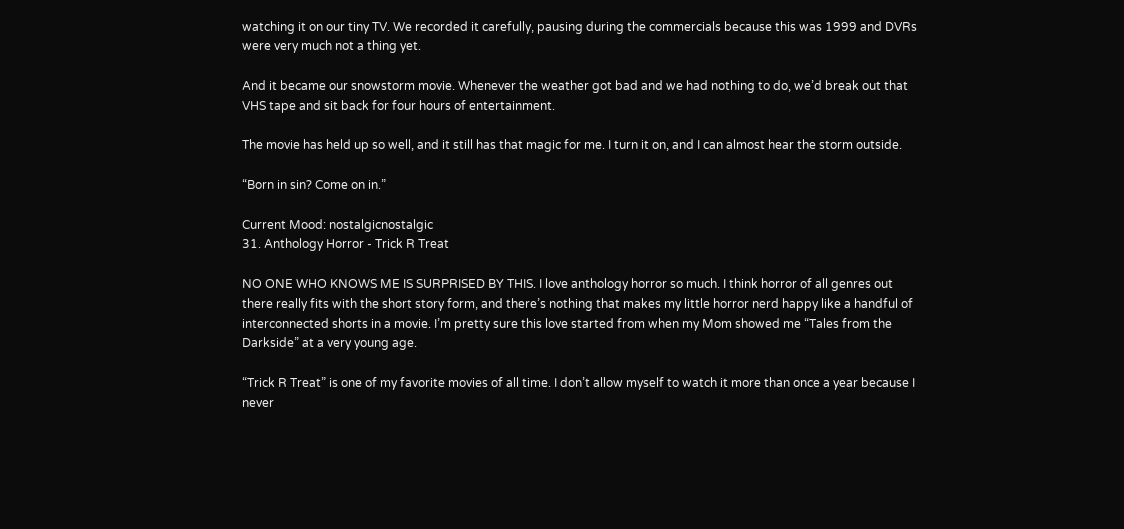watching it on our tiny TV. We recorded it carefully, pausing during the commercials because this was 1999 and DVRs were very much not a thing yet.

And it became our snowstorm movie. Whenever the weather got bad and we had nothing to do, we’d break out that VHS tape and sit back for four hours of entertainment.

The movie has held up so well, and it still has that magic for me. I turn it on, and I can almost hear the storm outside.

“Born in sin? Come on in.”

Current Mood: nostalgicnostalgic
31. Anthology Horror - Trick R Treat

NO ONE WHO KNOWS ME IS SURPRISED BY THIS. I love anthology horror so much. I think horror of all genres out there really fits with the short story form, and there’s nothing that makes my little horror nerd happy like a handful of interconnected shorts in a movie. I’m pretty sure this love started from when my Mom showed me “Tales from the Darkside” at a very young age.

“Trick R Treat” is one of my favorite movies of all time. I don’t allow myself to watch it more than once a year because I never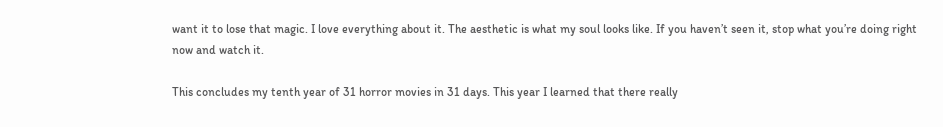want it to lose that magic. I love everything about it. The aesthetic is what my soul looks like. If you haven’t seen it, stop what you’re doing right now and watch it.

This concludes my tenth year of 31 horror movies in 31 days. This year I learned that there really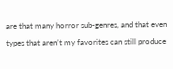are that many horror sub-genres, and that even types that aren’t my favorites can still produce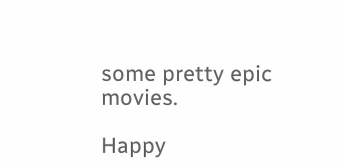some pretty epic movies.

Happy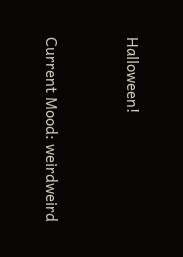Halloween!


Current Mood: weirdweird